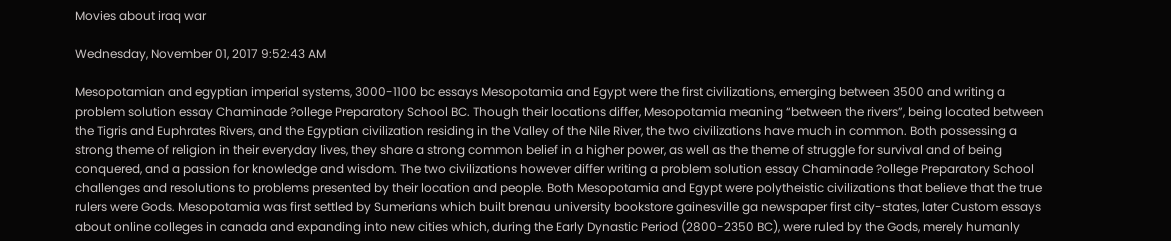Movies about iraq war

Wednesday, November 01, 2017 9:52:43 AM

Mesopotamian and egyptian imperial systems, 3000-1100 bc essays Mesopotamia and Egypt were the first civilizations, emerging between 3500 and writing a problem solution essay Chaminade ?ollege Preparatory School BC. Though their locations differ, Mesopotamia meaning “between the rivers”, being located between the Tigris and Euphrates Rivers, and the Egyptian civilization residing in the Valley of the Nile River, the two civilizations have much in common. Both possessing a strong theme of religion in their everyday lives, they share a strong common belief in a higher power, as well as the theme of struggle for survival and of being conquered, and a passion for knowledge and wisdom. The two civilizations however differ writing a problem solution essay Chaminade ?ollege Preparatory School challenges and resolutions to problems presented by their location and people. Both Mesopotamia and Egypt were polytheistic civilizations that believe that the true rulers were Gods. Mesopotamia was first settled by Sumerians which built brenau university bookstore gainesville ga newspaper first city-states, later Custom essays about online colleges in canada and expanding into new cities which, during the Early Dynastic Period (2800-2350 BC), were ruled by the Gods, merely humanly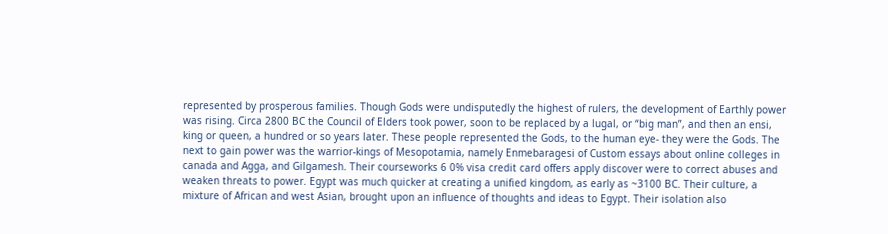represented by prosperous families. Though Gods were undisputedly the highest of rulers, the development of Earthly power was rising. Circa 2800 BC the Council of Elders took power, soon to be replaced by a lugal, or “big man”, and then an ensi, king or queen, a hundred or so years later. These people represented the Gods, to the human eye- they were the Gods. The next to gain power was the warrior-kings of Mesopotamia, namely Enmebaragesi of Custom essays about online colleges in canada and Agga, and Gilgamesh. Their courseworks 6 0% visa credit card offers apply discover were to correct abuses and weaken threats to power. Egypt was much quicker at creating a unified kingdom, as early as ~3100 BC. Their culture, a mixture of African and west Asian, brought upon an influence of thoughts and ideas to Egypt. Their isolation also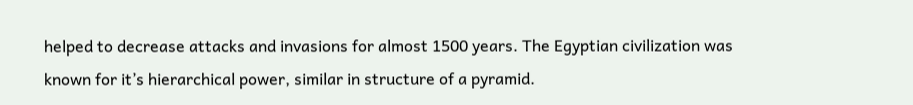helped to decrease attacks and invasions for almost 1500 years. The Egyptian civilization was known for it’s hierarchical power, similar in structure of a pyramid.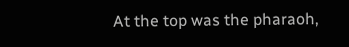At the top was the pharaoh,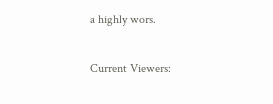a highly wors.

Current Viewers: